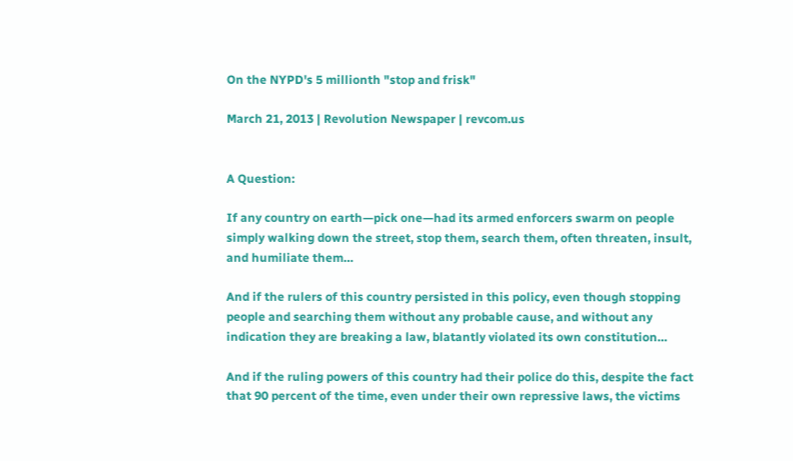On the NYPD's 5 millionth "stop and frisk"

March 21, 2013 | Revolution Newspaper | revcom.us


A Question:

If any country on earth—pick one—had its armed enforcers swarm on people simply walking down the street, stop them, search them, often threaten, insult, and humiliate them…

And if the rulers of this country persisted in this policy, even though stopping people and searching them without any probable cause, and without any indication they are breaking a law, blatantly violated its own constitution…

And if the ruling powers of this country had their police do this, despite the fact that 90 percent of the time, even under their own repressive laws, the victims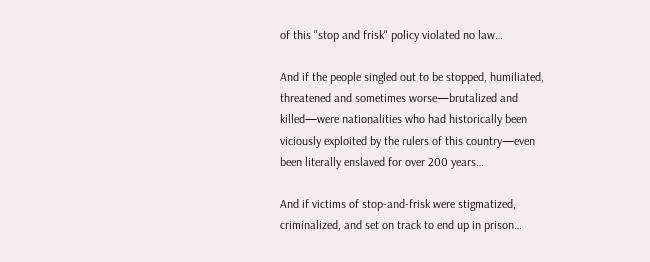of this "stop and frisk" policy violated no law…

And if the people singled out to be stopped, humiliated, threatened and sometimes worse—brutalized and killed—were nationalities who had historically been viciously exploited by the rulers of this country—even been literally enslaved for over 200 years…

And if victims of stop-and-frisk were stigmatized, criminalized, and set on track to end up in prison…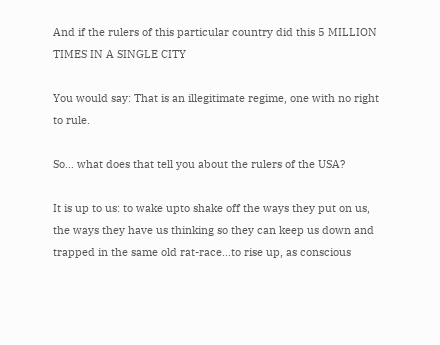And if the rulers of this particular country did this 5 MILLION TIMES IN A SINGLE CITY

You would say: That is an illegitimate regime, one with no right to rule.

So… what does that tell you about the rulers of the USA?

It is up to us: to wake upto shake off the ways they put on us, the ways they have us thinking so they can keep us down and trapped in the same old rat-race…to rise up, as conscious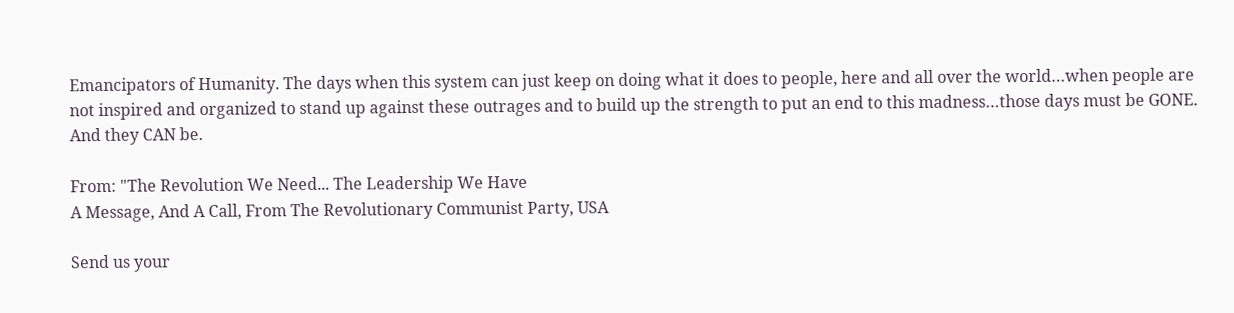Emancipators of Humanity. The days when this system can just keep on doing what it does to people, here and all over the world…when people are not inspired and organized to stand up against these outrages and to build up the strength to put an end to this madness…those days must be GONE. And they CAN be.

From: "The Revolution We Need... The Leadership We Have
A Message, And A Call, From The Revolutionary Communist Party, USA

Send us your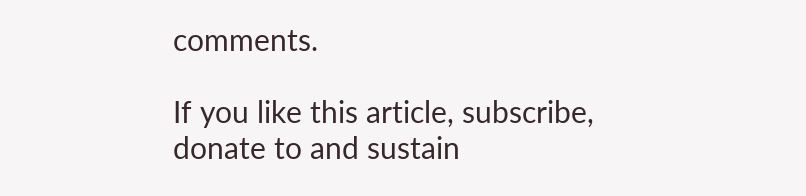comments.

If you like this article, subscribe, donate to and sustain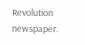Revolution newspaper.